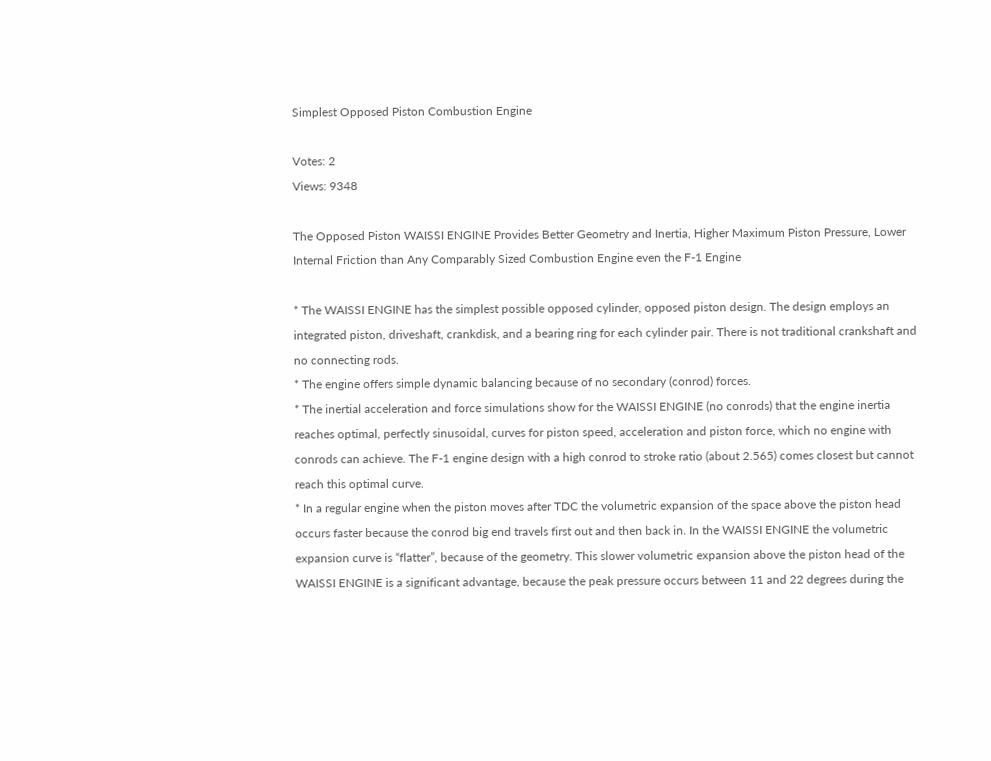Simplest Opposed Piston Combustion Engine

Votes: 2
Views: 9348

The Opposed Piston WAISSI ENGINE Provides Better Geometry and Inertia, Higher Maximum Piston Pressure, Lower Internal Friction than Any Comparably Sized Combustion Engine even the F-1 Engine

* The WAISSI ENGINE has the simplest possible opposed cylinder, opposed piston design. The design employs an integrated piston, driveshaft, crankdisk, and a bearing ring for each cylinder pair. There is not traditional crankshaft and no connecting rods.
* The engine offers simple dynamic balancing because of no secondary (conrod) forces.
* The inertial acceleration and force simulations show for the WAISSI ENGINE (no conrods) that the engine inertia reaches optimal, perfectly sinusoidal, curves for piston speed, acceleration and piston force, which no engine with conrods can achieve. The F-1 engine design with a high conrod to stroke ratio (about 2.565) comes closest but cannot reach this optimal curve.
* In a regular engine when the piston moves after TDC the volumetric expansion of the space above the piston head occurs faster because the conrod big end travels first out and then back in. In the WAISSI ENGINE the volumetric expansion curve is “flatter”, because of the geometry. This slower volumetric expansion above the piston head of the WAISSI ENGINE is a significant advantage, because the peak pressure occurs between 11 and 22 degrees during the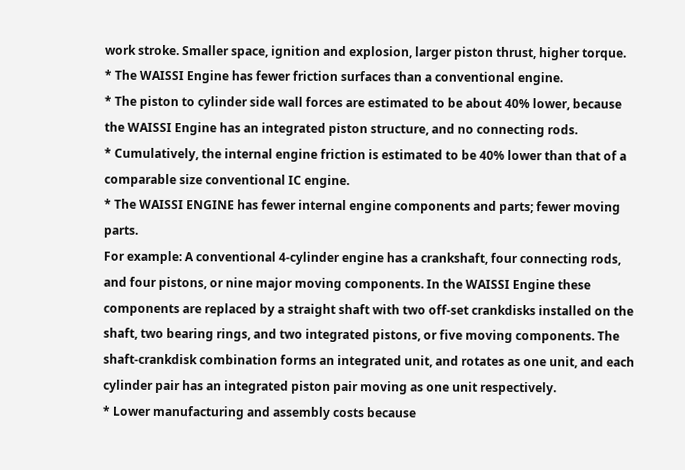work stroke. Smaller space, ignition and explosion, larger piston thrust, higher torque.
* The WAISSI Engine has fewer friction surfaces than a conventional engine.
* The piston to cylinder side wall forces are estimated to be about 40% lower, because the WAISSI Engine has an integrated piston structure, and no connecting rods.
* Cumulatively, the internal engine friction is estimated to be 40% lower than that of a comparable size conventional IC engine.
* The WAISSI ENGINE has fewer internal engine components and parts; fewer moving parts.
For example: A conventional 4-cylinder engine has a crankshaft, four connecting rods, and four pistons, or nine major moving components. In the WAISSI Engine these components are replaced by a straight shaft with two off-set crankdisks installed on the shaft, two bearing rings, and two integrated pistons, or five moving components. The shaft-crankdisk combination forms an integrated unit, and rotates as one unit, and each cylinder pair has an integrated piston pair moving as one unit respectively.
* Lower manufacturing and assembly costs because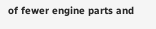of fewer engine parts and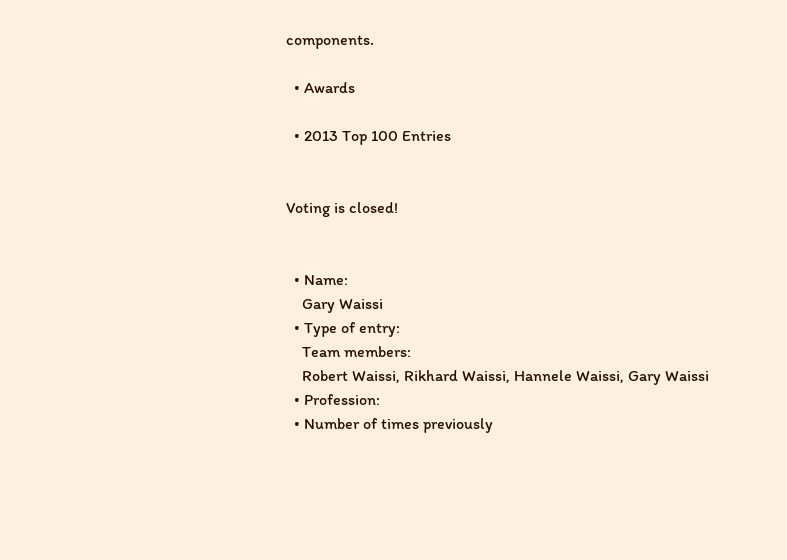components.

  • Awards

  • 2013 Top 100 Entries


Voting is closed!


  • Name:
    Gary Waissi
  • Type of entry:
    Team members:
    Robert Waissi, Rikhard Waissi, Hannele Waissi, Gary Waissi
  • Profession:
  • Number of times previously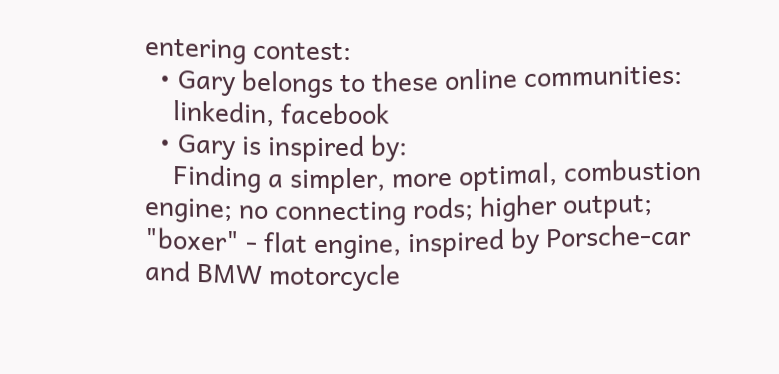entering contest:
  • Gary belongs to these online communities:
    linkedin, facebook
  • Gary is inspired by:
    Finding a simpler, more optimal, combustion engine; no connecting rods; higher output; "boxer" - flat engine, inspired by Porsche-car and BMW motorcycle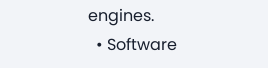engines.
  • Software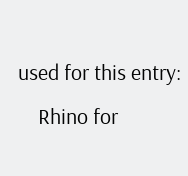used for this entry:
    Rhino for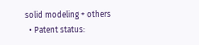solid modeling + others
  • Patent status: